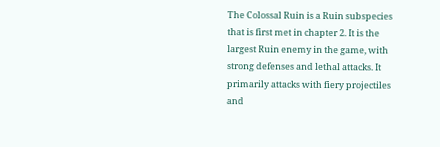The Colossal Ruin is a Ruin subspecies that is first met in chapter 2. It is the largest Ruin enemy in the game, with strong defenses and lethal attacks. It primarily attacks with fiery projectiles and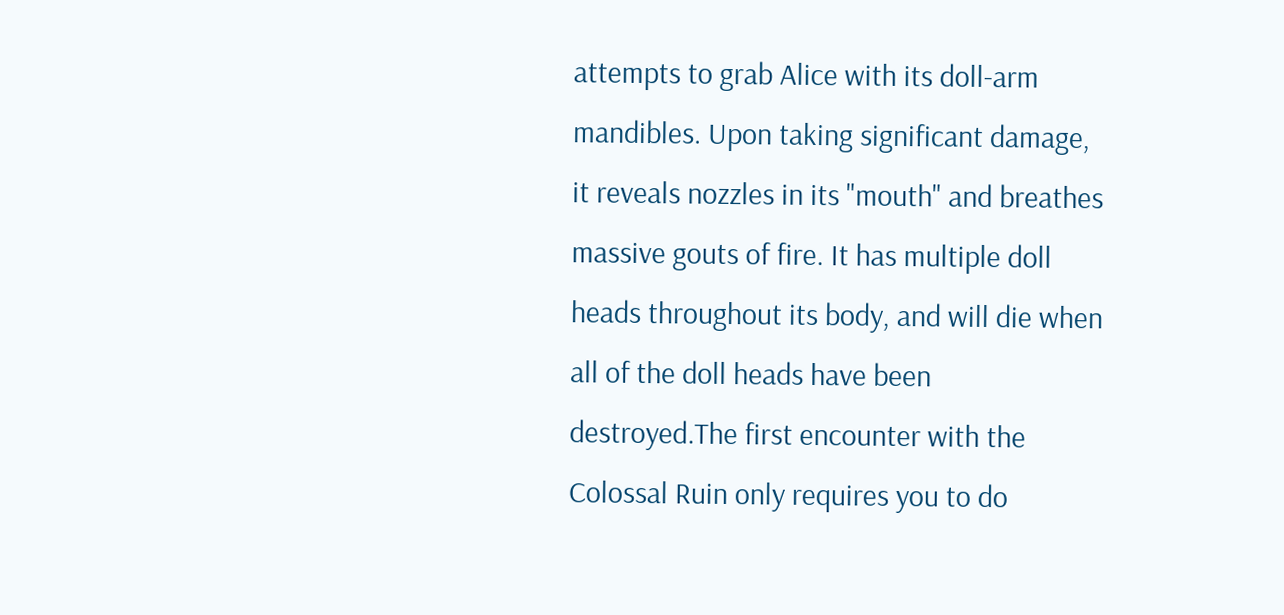attempts to grab Alice with its doll-arm mandibles. Upon taking significant damage, it reveals nozzles in its "mouth" and breathes massive gouts of fire. It has multiple doll heads throughout its body, and will die when all of the doll heads have been destroyed.The first encounter with the Colossal Ruin only requires you to do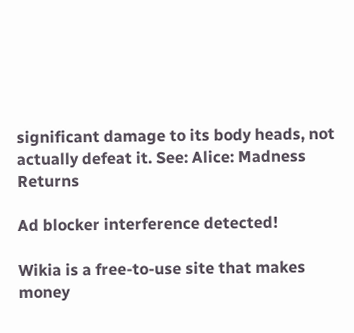significant damage to its body heads, not actually defeat it. See: Alice: Madness Returns

Ad blocker interference detected!

Wikia is a free-to-use site that makes money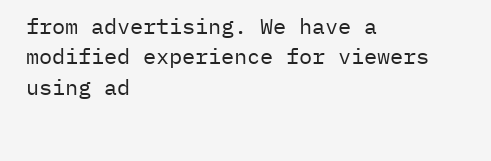from advertising. We have a modified experience for viewers using ad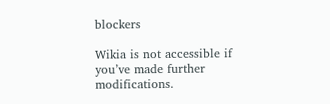blockers

Wikia is not accessible if you’ve made further modifications.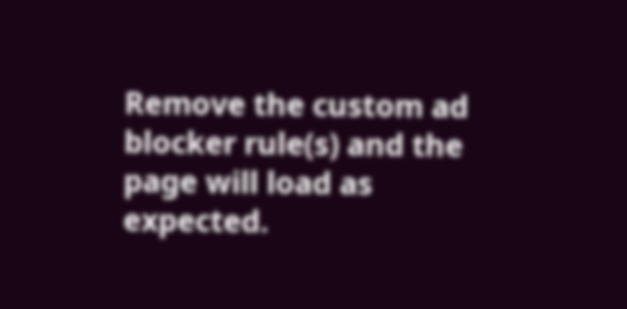Remove the custom ad blocker rule(s) and the page will load as expected.